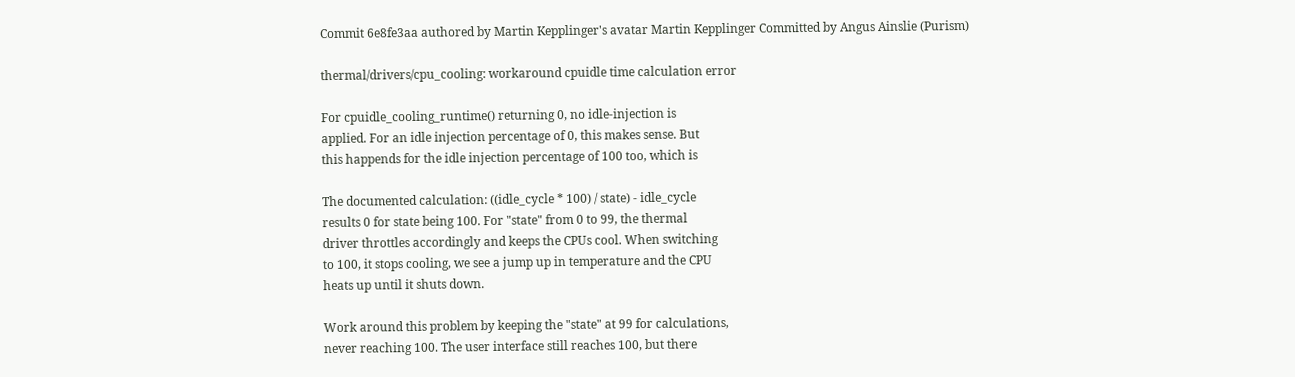Commit 6e8fe3aa authored by Martin Kepplinger's avatar Martin Kepplinger Committed by Angus Ainslie (Purism)

thermal/drivers/cpu_cooling: workaround cpuidle time calculation error

For cpuidle_cooling_runtime() returning 0, no idle-injection is
applied. For an idle injection percentage of 0, this makes sense. But
this happends for the idle injection percentage of 100 too, which is

The documented calculation: ((idle_cycle * 100) / state) - idle_cycle
results 0 for state being 100. For "state" from 0 to 99, the thermal
driver throttles accordingly and keeps the CPUs cool. When switching
to 100, it stops cooling, we see a jump up in temperature and the CPU
heats up until it shuts down.

Work around this problem by keeping the "state" at 99 for calculations,
never reaching 100. The user interface still reaches 100, but there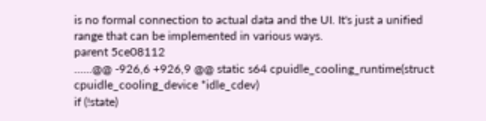is no formal connection to actual data and the UI. It's just a unified
range that can be implemented in various ways.
parent 5ce08112
......@@ -926,6 +926,9 @@ static s64 cpuidle_cooling_runtime(struct cpuidle_cooling_device *idle_cdev)
if (!state)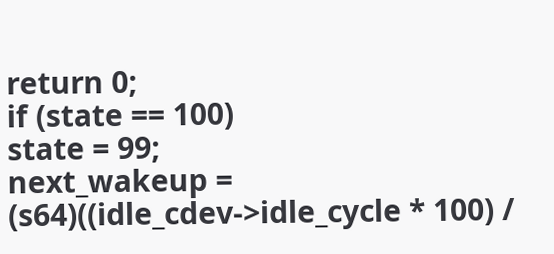return 0;
if (state == 100)
state = 99;
next_wakeup = (s64)((idle_cdev->idle_cycle * 100) /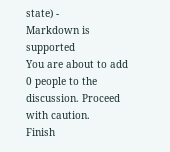state) -
Markdown is supported
You are about to add 0 people to the discussion. Proceed with caution.
Finish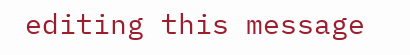editing this message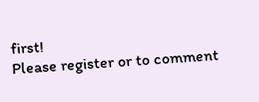first!
Please register or to comment